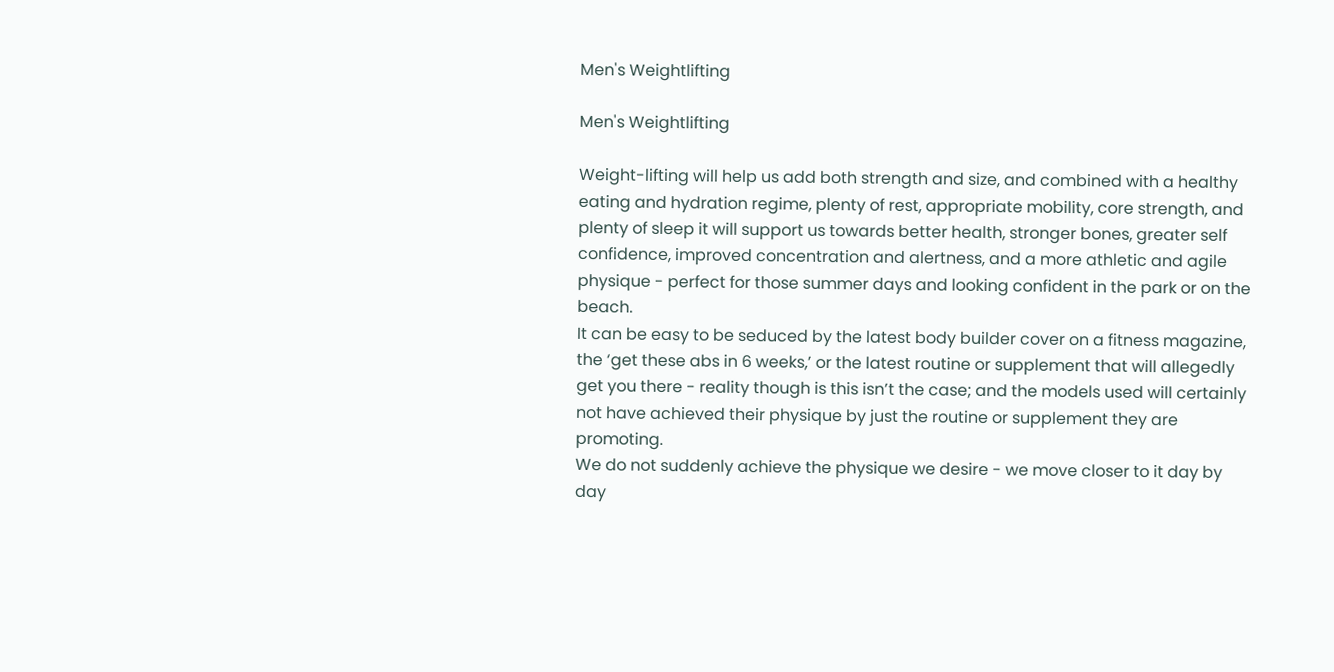Men's Weightlifting

Men's Weightlifting

Weight-lifting will help us add both strength and size, and combined with a healthy eating and hydration regime, plenty of rest, appropriate mobility, core strength, and plenty of sleep it will support us towards better health, stronger bones, greater self confidence, improved concentration and alertness, and a more athletic and agile physique - perfect for those summer days and looking confident in the park or on the beach.
It can be easy to be seduced by the latest body builder cover on a fitness magazine, the ‘get these abs in 6 weeks,’ or the latest routine or supplement that will allegedly get you there - reality though is this isn’t the case; and the models used will certainly not have achieved their physique by just the routine or supplement they are promoting.
We do not suddenly achieve the physique we desire - we move closer to it day by day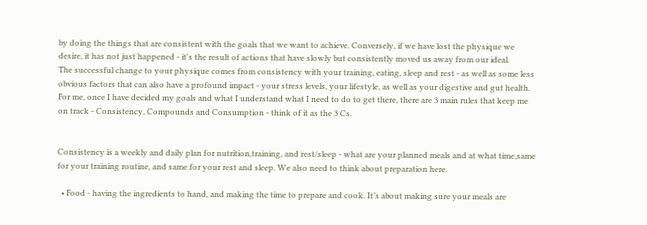by doing the things that are consistent with the goals that we want to achieve. Conversely, if we have lost the physique we desire, it has not just happened - it's the result of actions that have slowly but consistently moved us away from our ideal.
The successful change to your physique comes from consistency with your training, eating, sleep and rest - as well as some less obvious factors that can also have a profound impact - your stress levels, your lifestyle, as well as your digestive and gut health.
For me, once I have decided my goals and what I understand what I need to do to get there, there are 3 main rules that keep me on track - Consistency, Compounds and Consumption - think of it as the 3 Cs.


Consistency is a weekly and daily plan for nutrition,training, and rest/sleep - what are your planned meals and at what time,same for your training routine, and same for your rest and sleep. We also need to think about preparation here.

  • Food - having the ingredients to hand, and making the time to prepare and cook. It’s about making sure your meals are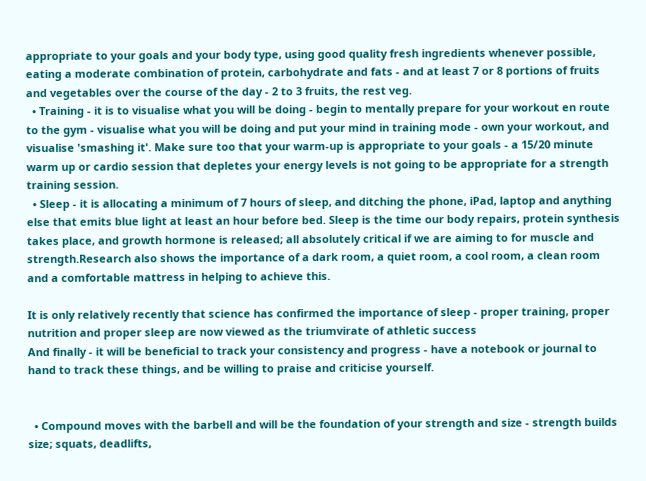appropriate to your goals and your body type, using good quality fresh ingredients whenever possible, eating a moderate combination of protein, carbohydrate and fats - and at least 7 or 8 portions of fruits and vegetables over the course of the day - 2 to 3 fruits, the rest veg.
  • Training - it is to visualise what you will be doing - begin to mentally prepare for your workout en route to the gym - visualise what you will be doing and put your mind in training mode - own your workout, and visualise 'smashing it'. Make sure too that your warm-up is appropriate to your goals - a 15/20 minute warm up or cardio session that depletes your energy levels is not going to be appropriate for a strength training session.
  • Sleep - it is allocating a minimum of 7 hours of sleep, and ditching the phone, iPad, laptop and anything else that emits blue light at least an hour before bed. Sleep is the time our body repairs, protein synthesis takes place, and growth hormone is released; all absolutely critical if we are aiming to for muscle and strength.Research also shows the importance of a dark room, a quiet room, a cool room, a clean room and a comfortable mattress in helping to achieve this.

It is only relatively recently that science has confirmed the importance of sleep - proper training, proper nutrition and proper sleep are now viewed as the triumvirate of athletic success
And finally - it will be beneficial to track your consistency and progress - have a notebook or journal to hand to track these things, and be willing to praise and criticise yourself.


  • Compound moves with the barbell and will be the foundation of your strength and size - strength builds size; squats, deadlifts,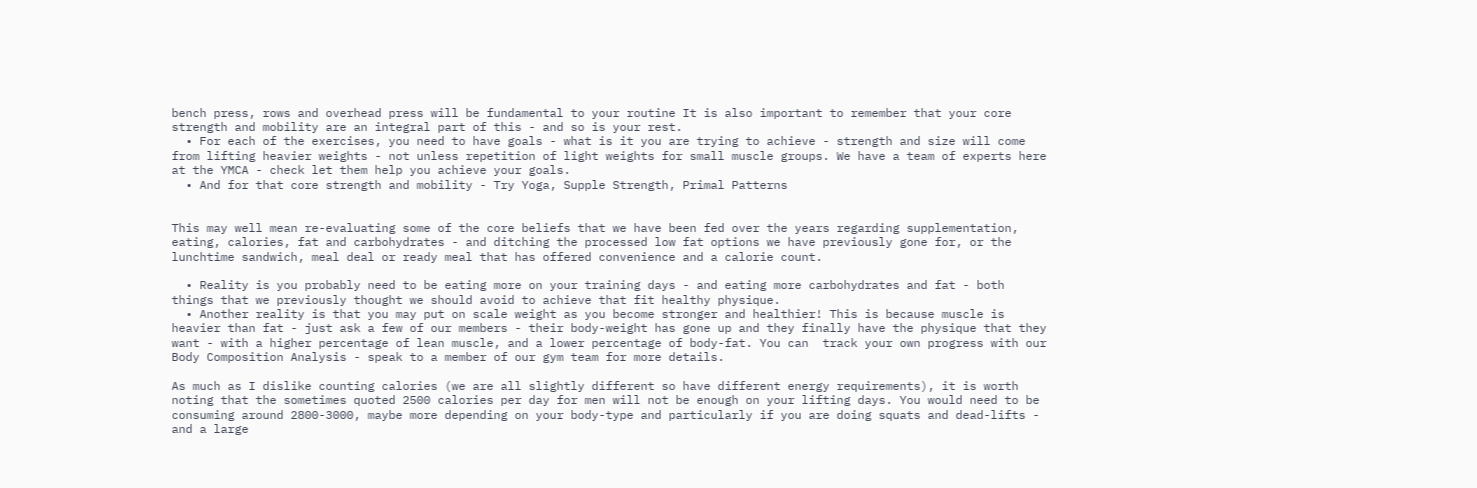bench press, rows and overhead press will be fundamental to your routine It is also important to remember that your core strength and mobility are an integral part of this - and so is your rest.
  • For each of the exercises, you need to have goals - what is it you are trying to achieve - strength and size will come from lifting heavier weights - not unless repetition of light weights for small muscle groups. We have a team of experts here at the YMCA - check let them help you achieve your goals.
  • And for that core strength and mobility - Try Yoga, Supple Strength, Primal Patterns


This may well mean re-evaluating some of the core beliefs that we have been fed over the years regarding supplementation, eating, calories, fat and carbohydrates - and ditching the processed low fat options we have previously gone for, or the lunchtime sandwich, meal deal or ready meal that has offered convenience and a calorie count.

  • Reality is you probably need to be eating more on your training days - and eating more carbohydrates and fat - both things that we previously thought we should avoid to achieve that fit healthy physique.
  • Another reality is that you may put on scale weight as you become stronger and healthier! This is because muscle is heavier than fat - just ask a few of our members - their body-weight has gone up and they finally have the physique that they want - with a higher percentage of lean muscle, and a lower percentage of body-fat. You can  track your own progress with our Body Composition Analysis - speak to a member of our gym team for more details.

As much as I dislike counting calories (we are all slightly different so have different energy requirements), it is worth noting that the sometimes quoted 2500 calories per day for men will not be enough on your lifting days. You would need to be consuming around 2800-3000, maybe more depending on your body-type and particularly if you are doing squats and dead-lifts - and a large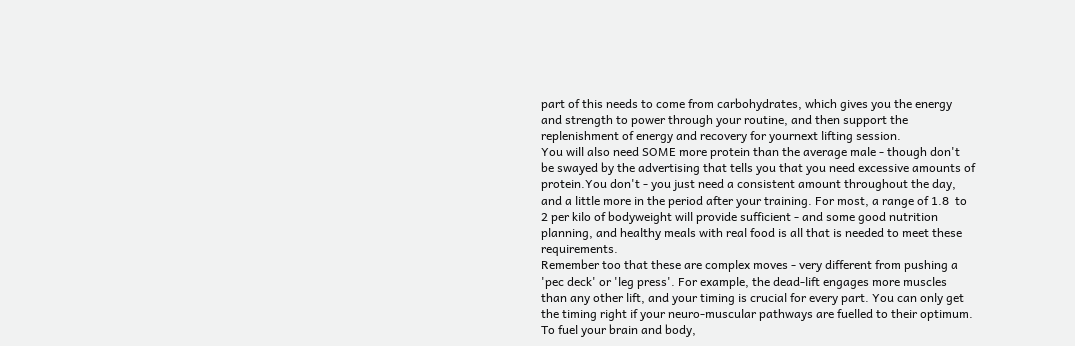part of this needs to come from carbohydrates, which gives you the energy and strength to power through your routine, and then support the replenishment of energy and recovery for yournext lifting session.
You will also need SOME more protein than the average male - though don't be swayed by the advertising that tells you that you need excessive amounts of protein.You don't - you just need a consistent amount throughout the day, and a little more in the period after your training. For most, a range of 1.8  to 2 per kilo of bodyweight will provide sufficient - and some good nutrition planning, and healthy meals with real food is all that is needed to meet these requirements.
Remember too that these are complex moves - very different from pushing a 'pec deck' or 'leg press'. For example, the dead-lift engages more muscles than any other lift, and your timing is crucial for every part. You can only get the timing right if your neuro-muscular pathways are fuelled to their optimum. To fuel your brain and body,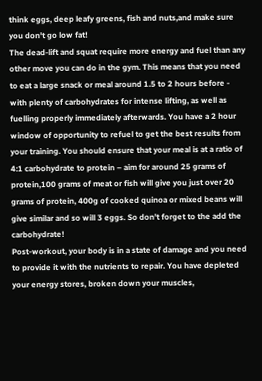think eggs, deep leafy greens, fish and nuts,and make sure you don't go low fat!
The dead-lift and squat require more energy and fuel than any other move you can do in the gym. This means that you need to eat a large snack or meal around 1.5 to 2 hours before - with plenty of carbohydrates for intense lifting, as well as fuelling properly immediately afterwards. You have a 2 hour window of opportunity to refuel to get the best results from your training. You should ensure that your meal is at a ratio of 4:1 carbohydrate to protein – aim for around 25 grams of protein,100 grams of meat or fish will give you just over 20 grams of protein, 400g of cooked quinoa or mixed beans will give similar and so will 3 eggs. So don't forget to the add the carbohydrate!
Post-workout, your body is in a state of damage and you need to provide it with the nutrients to repair. You have depleted your energy stores, broken down your muscles,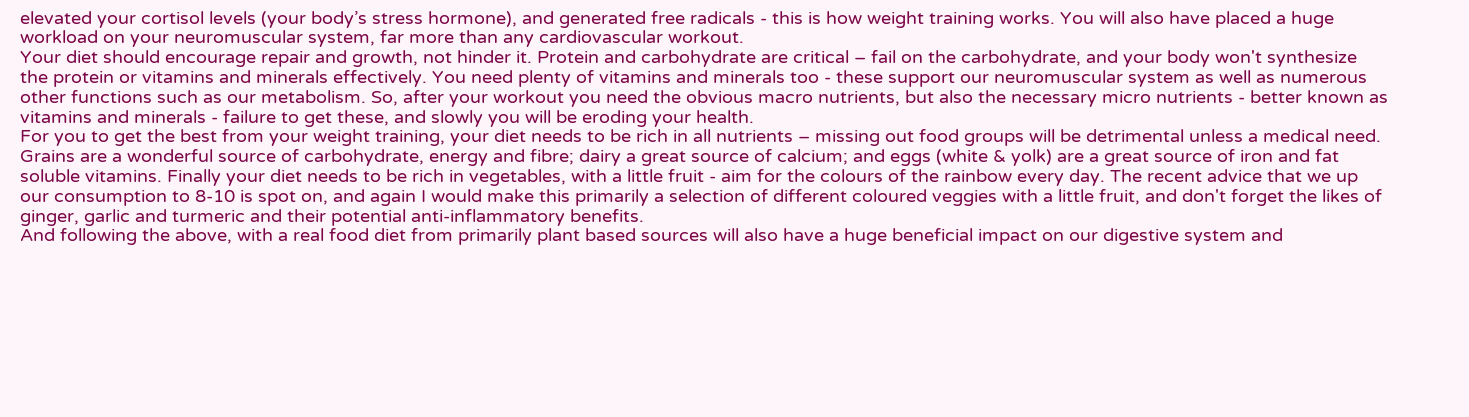elevated your cortisol levels (your body’s stress hormone), and generated free radicals - this is how weight training works. You will also have placed a huge workload on your neuromuscular system, far more than any cardiovascular workout.
Your diet should encourage repair and growth, not hinder it. Protein and carbohydrate are critical – fail on the carbohydrate, and your body won't synthesize the protein or vitamins and minerals effectively. You need plenty of vitamins and minerals too - these support our neuromuscular system as well as numerous other functions such as our metabolism. So, after your workout you need the obvious macro nutrients, but also the necessary micro nutrients - better known as vitamins and minerals - failure to get these, and slowly you will be eroding your health.
For you to get the best from your weight training, your diet needs to be rich in all nutrients – missing out food groups will be detrimental unless a medical need. Grains are a wonderful source of carbohydrate, energy and fibre; dairy a great source of calcium; and eggs (white & yolk) are a great source of iron and fat soluble vitamins. Finally your diet needs to be rich in vegetables, with a little fruit - aim for the colours of the rainbow every day. The recent advice that we up our consumption to 8-10 is spot on, and again I would make this primarily a selection of different coloured veggies with a little fruit, and don't forget the likes of ginger, garlic and turmeric and their potential anti-inflammatory benefits.
And following the above, with a real food diet from primarily plant based sources will also have a huge beneficial impact on our digestive system and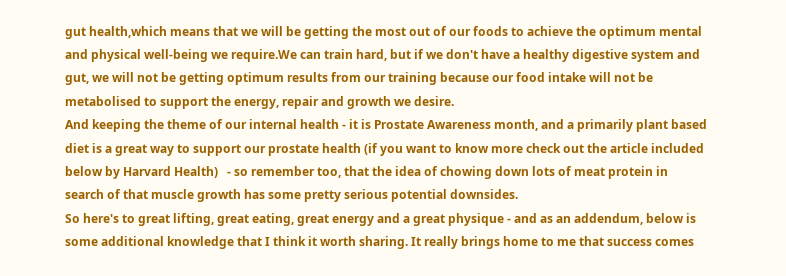gut health,which means that we will be getting the most out of our foods to achieve the optimum mental and physical well-being we require.We can train hard, but if we don't have a healthy digestive system and gut, we will not be getting optimum results from our training because our food intake will not be metabolised to support the energy, repair and growth we desire.
And keeping the theme of our internal health - it is Prostate Awareness month, and a primarily plant based diet is a great way to support our prostate health (if you want to know more check out the article included below by Harvard Health)   - so remember too, that the idea of chowing down lots of meat protein in search of that muscle growth has some pretty serious potential downsides.
So here's to great lifting, great eating, great energy and a great physique - and as an addendum, below is some additional knowledge that I think it worth sharing. It really brings home to me that success comes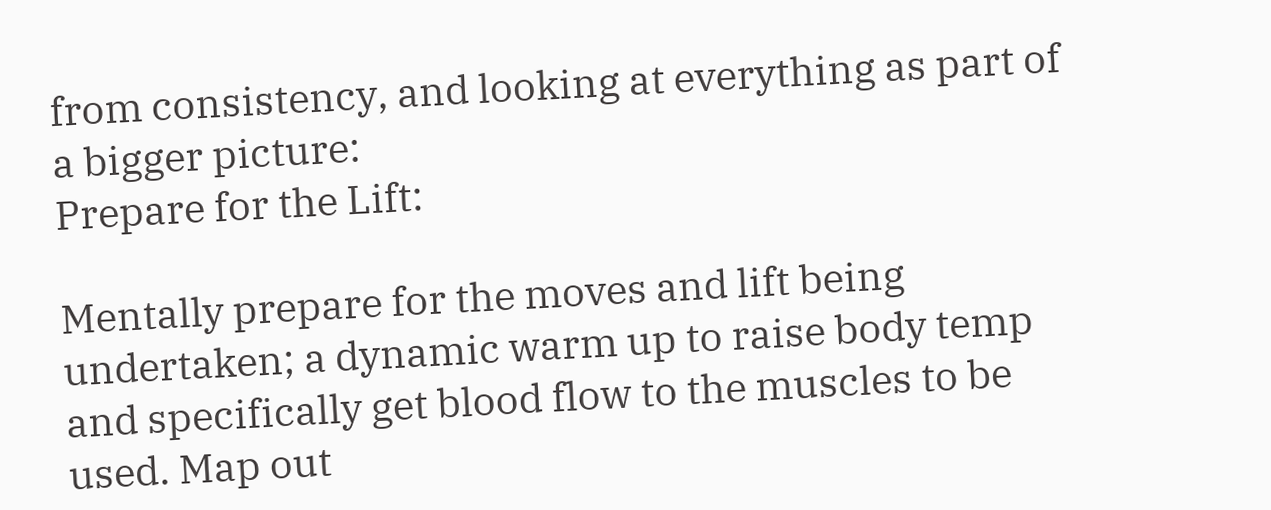from consistency, and looking at everything as part of a bigger picture:
Prepare for the Lift:

Mentally prepare for the moves and lift being undertaken; a dynamic warm up to raise body temp and specifically get blood flow to the muscles to be used. Map out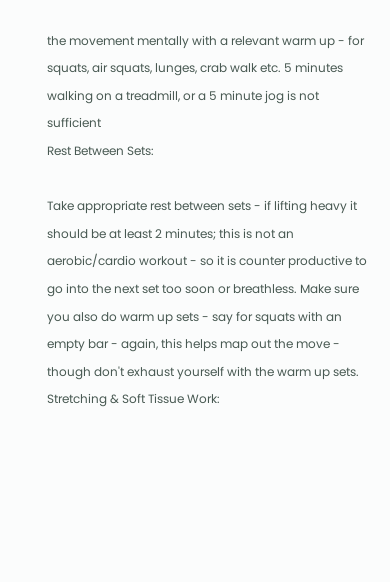the movement mentally with a relevant warm up - for squats, air squats, lunges, crab walk etc. 5 minutes walking on a treadmill, or a 5 minute jog is not sufficient
Rest Between Sets:

Take appropriate rest between sets - if lifting heavy it should be at least 2 minutes; this is not an aerobic/cardio workout - so it is counter productive to go into the next set too soon or breathless. Make sure you also do warm up sets - say for squats with an empty bar - again, this helps map out the move - though don't exhaust yourself with the warm up sets.
Stretching & Soft Tissue Work: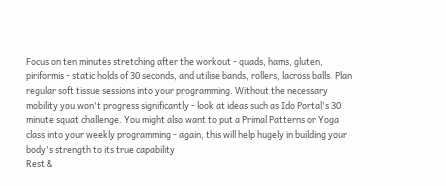Focus on ten minutes stretching after the workout - quads, hams, gluten, piriformis - static holds of 30 seconds, and utilise bands, rollers, lacross balls. Plan regular soft tissue sessions into your programming. Without the necessary mobility you won't progress significantly - look at ideas such as Ido Portal's 30 minute squat challenge. You might also want to put a Primal Patterns or Yoga class into your weekly programming - again, this will help hugely in building your body's strength to its true capability
Rest &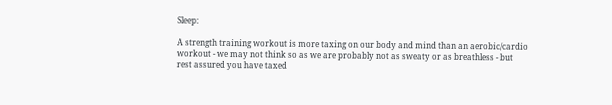Sleep:

A strength training workout is more taxing on our body and mind than an aerobic/cardio workout - we may not think so as we are probably not as sweaty or as breathless - but rest assured you have taxed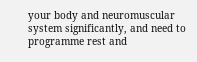your body and neuromuscular system significantly, and need to programme rest and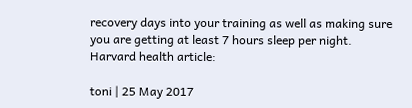recovery days into your training as well as making sure you are getting at least 7 hours sleep per night.
Harvard health article:

toni | 25 May 2017